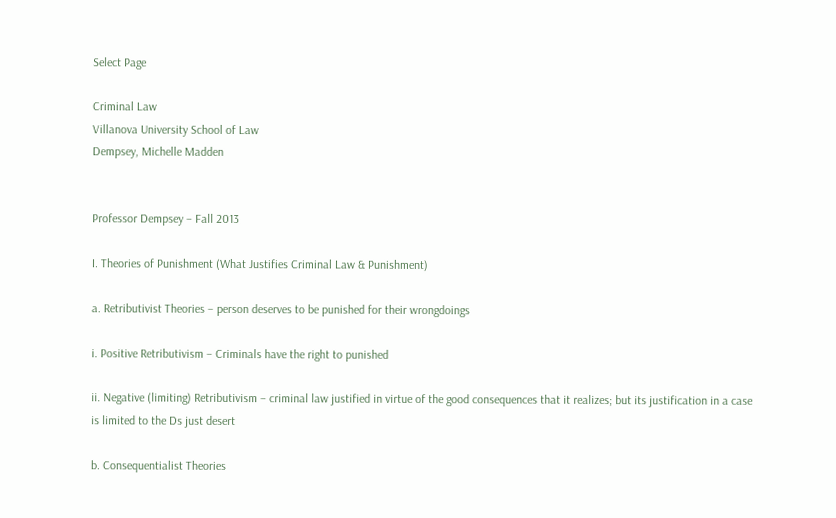Select Page

Criminal Law
Villanova University School of Law
Dempsey, Michelle Madden


Professor Dempsey – Fall 2013

I. Theories of Punishment (What Justifies Criminal Law & Punishment)

a. Retributivist Theories – person deserves to be punished for their wrongdoings

i. Positive Retributivism – Criminals have the right to punished

ii. Negative (limiting) Retributivism – criminal law justified in virtue of the good consequences that it realizes; but its justification in a case is limited to the Ds just desert

b. Consequentialist Theories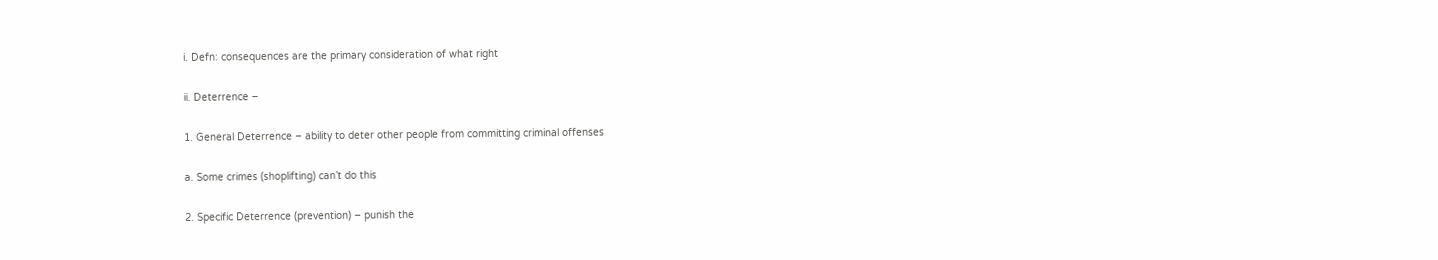i. Defn: consequences are the primary consideration of what right

ii. Deterrence –

1. General Deterrence – ability to deter other people from committing criminal offenses

a. Some crimes (shoplifting) can’t do this

2. Specific Deterrence (prevention) – punish the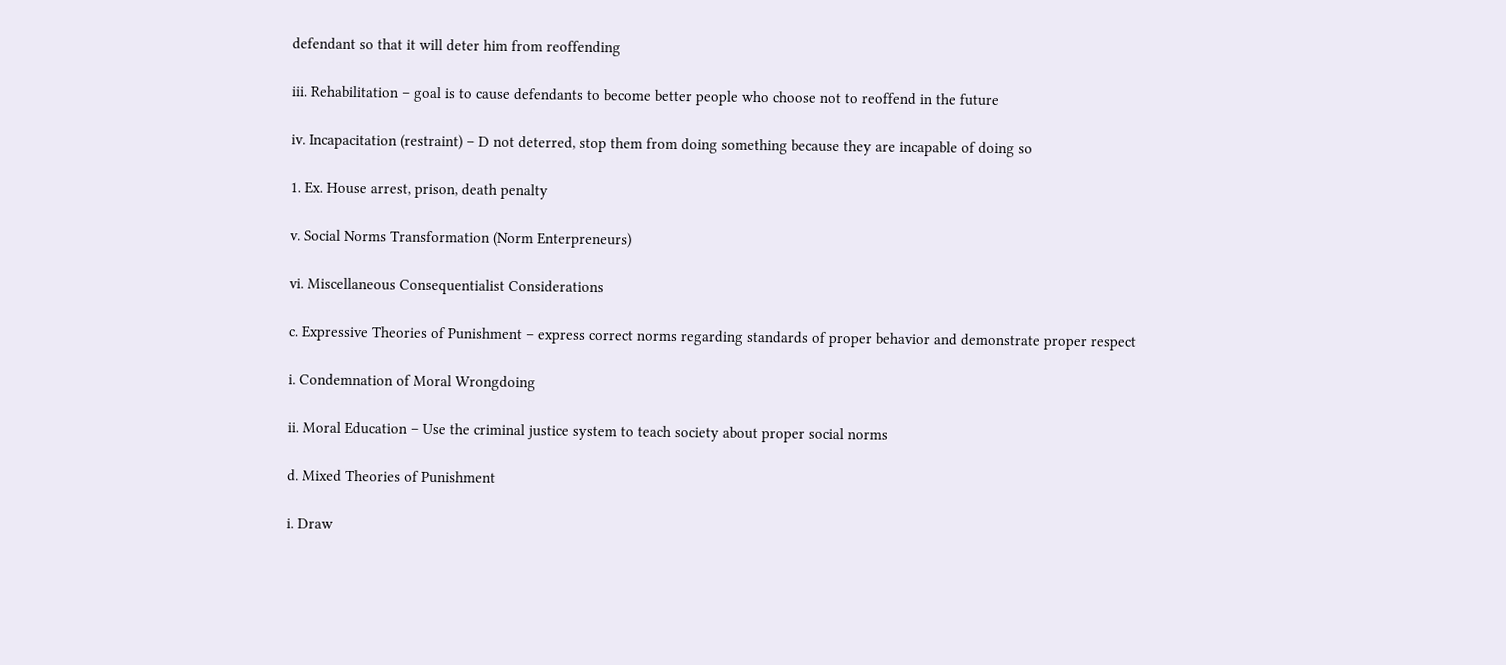defendant so that it will deter him from reoffending

iii. Rehabilitation – goal is to cause defendants to become better people who choose not to reoffend in the future

iv. Incapacitation (restraint) – D not deterred, stop them from doing something because they are incapable of doing so

1. Ex. House arrest, prison, death penalty

v. Social Norms Transformation (Norm Enterpreneurs)

vi. Miscellaneous Consequentialist Considerations

c. Expressive Theories of Punishment – express correct norms regarding standards of proper behavior and demonstrate proper respect

i. Condemnation of Moral Wrongdoing

ii. Moral Education – Use the criminal justice system to teach society about proper social norms

d. Mixed Theories of Punishment

i. Draw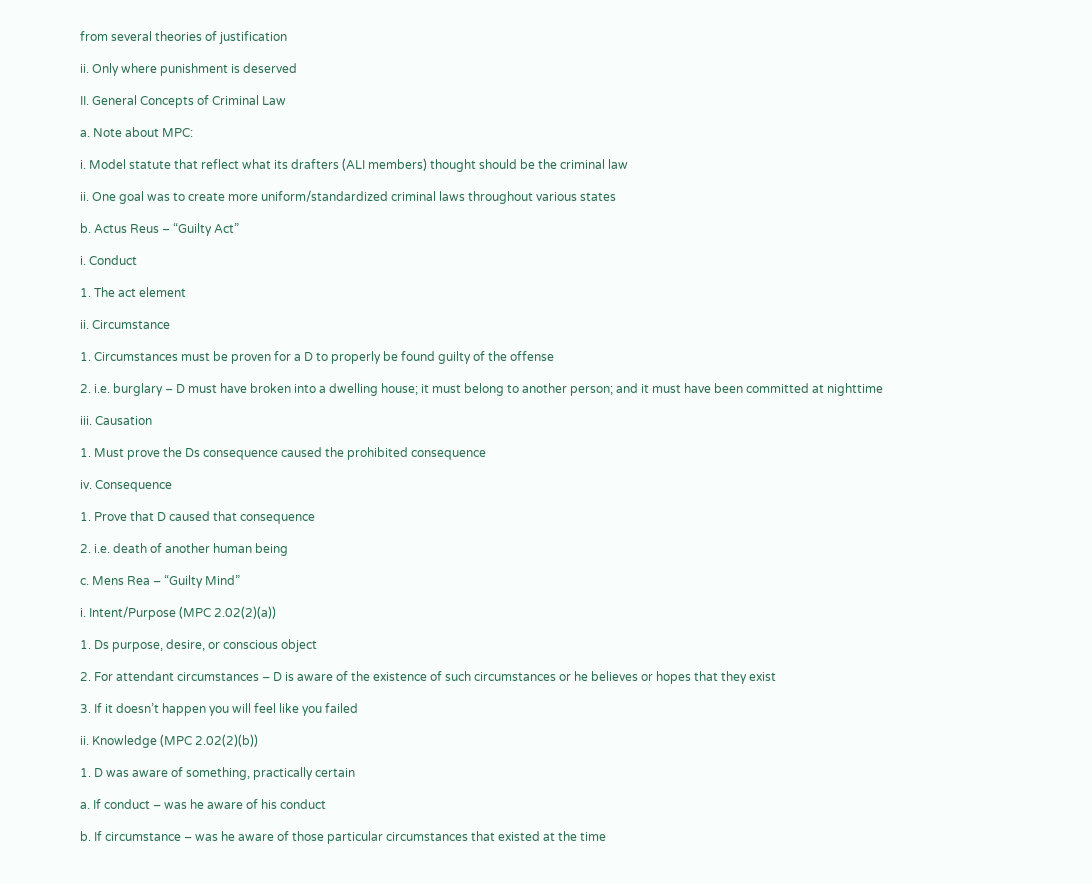from several theories of justification

ii. Only where punishment is deserved

II. General Concepts of Criminal Law

a. Note about MPC:

i. Model statute that reflect what its drafters (ALI members) thought should be the criminal law

ii. One goal was to create more uniform/standardized criminal laws throughout various states

b. Actus Reus – “Guilty Act”

i. Conduct

1. The act element

ii. Circumstance

1. Circumstances must be proven for a D to properly be found guilty of the offense

2. i.e. burglary – D must have broken into a dwelling house; it must belong to another person; and it must have been committed at nighttime

iii. Causation

1. Must prove the Ds consequence caused the prohibited consequence

iv. Consequence

1. Prove that D caused that consequence

2. i.e. death of another human being

c. Mens Rea – “Guilty Mind”

i. Intent/Purpose (MPC 2.02(2)(a))

1. Ds purpose, desire, or conscious object

2. For attendant circumstances – D is aware of the existence of such circumstances or he believes or hopes that they exist

3. If it doesn’t happen you will feel like you failed

ii. Knowledge (MPC 2.02(2)(b))

1. D was aware of something, practically certain

a. If conduct – was he aware of his conduct

b. If circumstance – was he aware of those particular circumstances that existed at the time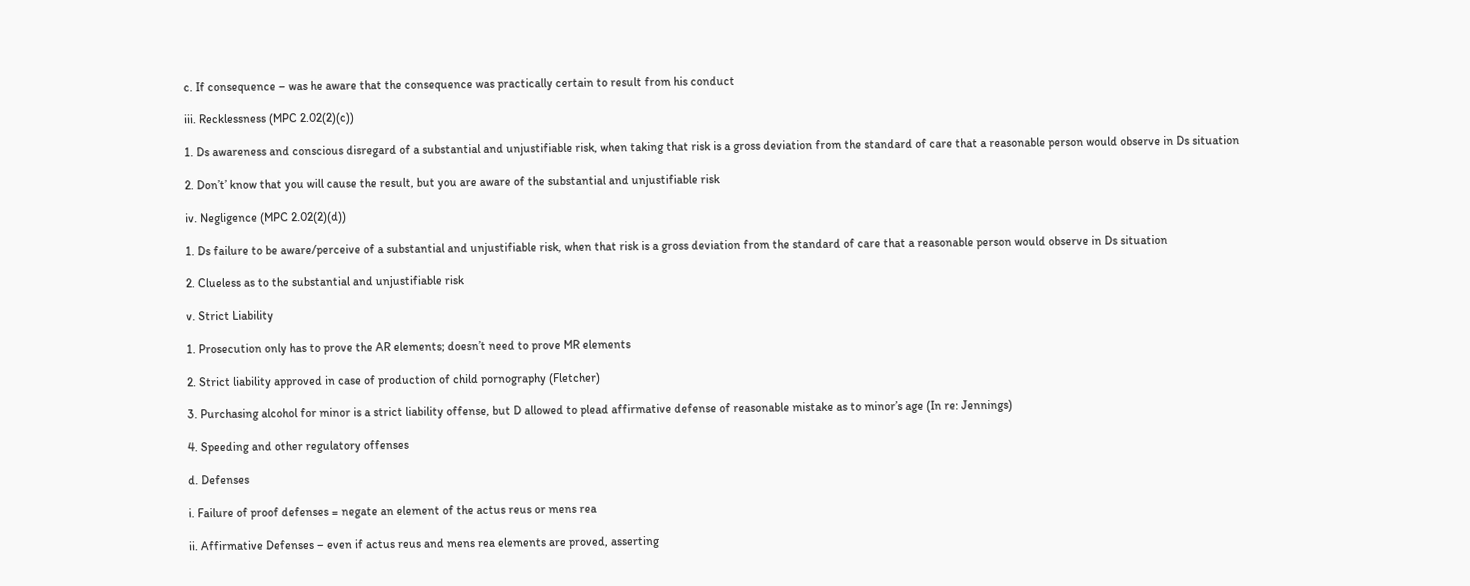c. If consequence – was he aware that the consequence was practically certain to result from his conduct

iii. Recklessness (MPC 2.02(2)(c))

1. Ds awareness and conscious disregard of a substantial and unjustifiable risk, when taking that risk is a gross deviation from the standard of care that a reasonable person would observe in Ds situation

2. Don’t’ know that you will cause the result, but you are aware of the substantial and unjustifiable risk

iv. Negligence (MPC 2.02(2)(d))

1. Ds failure to be aware/perceive of a substantial and unjustifiable risk, when that risk is a gross deviation from the standard of care that a reasonable person would observe in Ds situation

2. Clueless as to the substantial and unjustifiable risk

v. Strict Liability

1. Prosecution only has to prove the AR elements; doesn’t need to prove MR elements

2. Strict liability approved in case of production of child pornography (Fletcher)

3. Purchasing alcohol for minor is a strict liability offense, but D allowed to plead affirmative defense of reasonable mistake as to minor’s age (In re: Jennings)

4. Speeding and other regulatory offenses

d. Defenses

i. Failure of proof defenses = negate an element of the actus reus or mens rea

ii. Affirmative Defenses – even if actus reus and mens rea elements are proved, asserting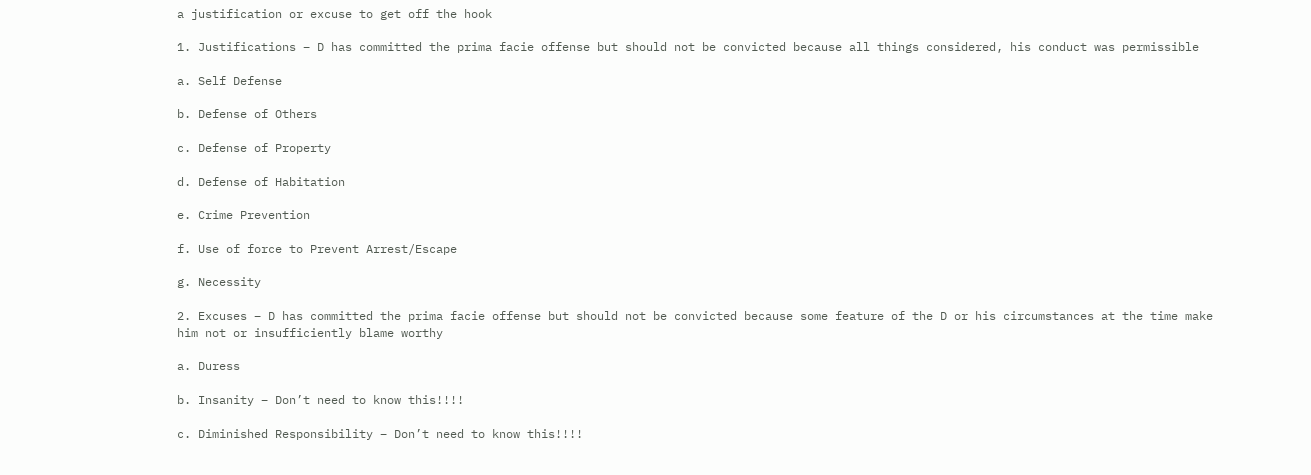a justification or excuse to get off the hook

1. Justifications – D has committed the prima facie offense but should not be convicted because all things considered, his conduct was permissible

a. Self Defense

b. Defense of Others

c. Defense of Property

d. Defense of Habitation

e. Crime Prevention

f. Use of force to Prevent Arrest/Escape

g. Necessity

2. Excuses – D has committed the prima facie offense but should not be convicted because some feature of the D or his circumstances at the time make him not or insufficiently blame worthy

a. Duress

b. Insanity – Don’t need to know this!!!!

c. Diminished Responsibility – Don’t need to know this!!!!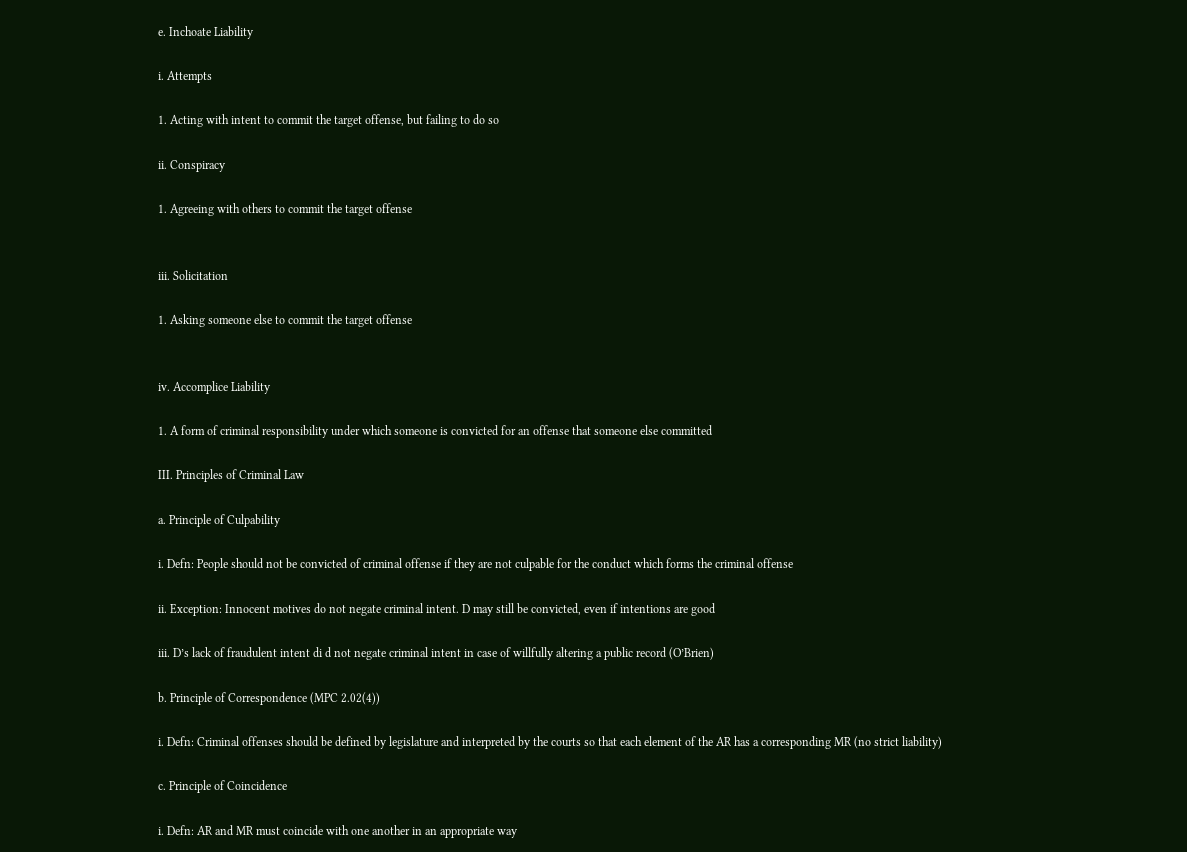e. Inchoate Liability

i. Attempts

1. Acting with intent to commit the target offense, but failing to do so

ii. Conspiracy

1. Agreeing with others to commit the target offense


iii. Solicitation

1. Asking someone else to commit the target offense


iv. Accomplice Liability

1. A form of criminal responsibility under which someone is convicted for an offense that someone else committed

III. Principles of Criminal Law

a. Principle of Culpability

i. Defn: People should not be convicted of criminal offense if they are not culpable for the conduct which forms the criminal offense

ii. Exception: Innocent motives do not negate criminal intent. D may still be convicted, even if intentions are good

iii. D’s lack of fraudulent intent di d not negate criminal intent in case of willfully altering a public record (O’Brien)

b. Principle of Correspondence (MPC 2.02(4))

i. Defn: Criminal offenses should be defined by legislature and interpreted by the courts so that each element of the AR has a corresponding MR (no strict liability)

c. Principle of Coincidence

i. Defn: AR and MR must coincide with one another in an appropriate way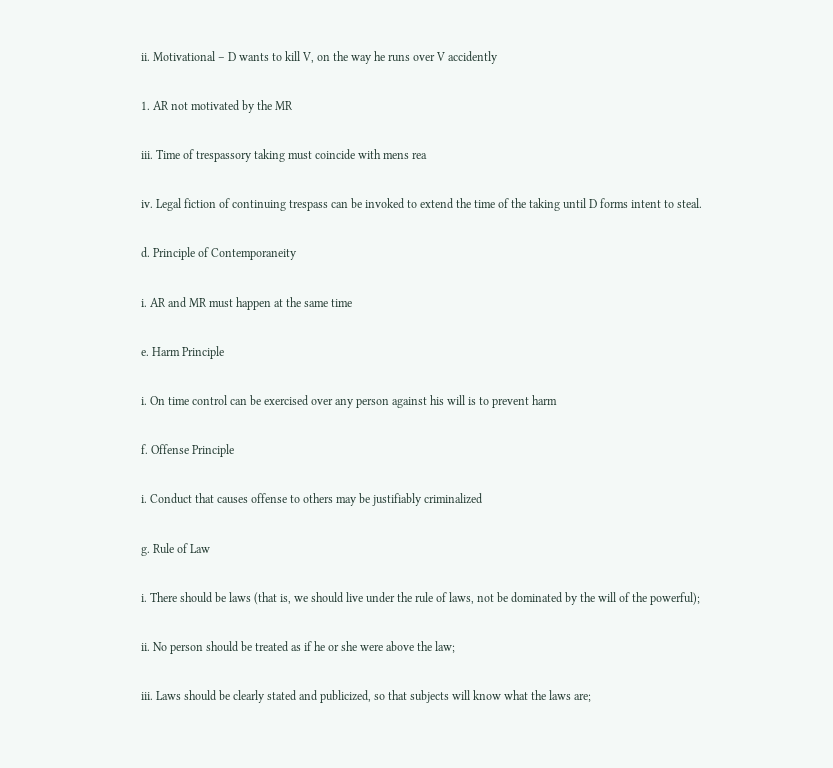ii. Motivational – D wants to kill V, on the way he runs over V accidently

1. AR not motivated by the MR

iii. Time of trespassory taking must coincide with mens rea

iv. Legal fiction of continuing trespass can be invoked to extend the time of the taking until D forms intent to steal.

d. Principle of Contemporaneity

i. AR and MR must happen at the same time

e. Harm Principle

i. On time control can be exercised over any person against his will is to prevent harm

f. Offense Principle

i. Conduct that causes offense to others may be justifiably criminalized

g. Rule of Law

i. There should be laws (that is, we should live under the rule of laws, not be dominated by the will of the powerful);

ii. No person should be treated as if he or she were above the law;

iii. Laws should be clearly stated and publicized, so that subjects will know what the laws are;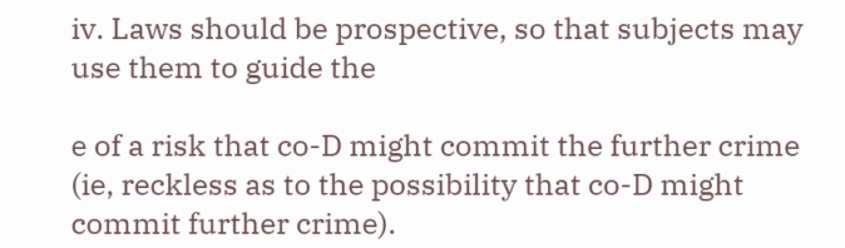iv. Laws should be prospective, so that subjects may use them to guide the

e of a risk that co-D might commit the further crime (ie, reckless as to the possibility that co-D might commit further crime).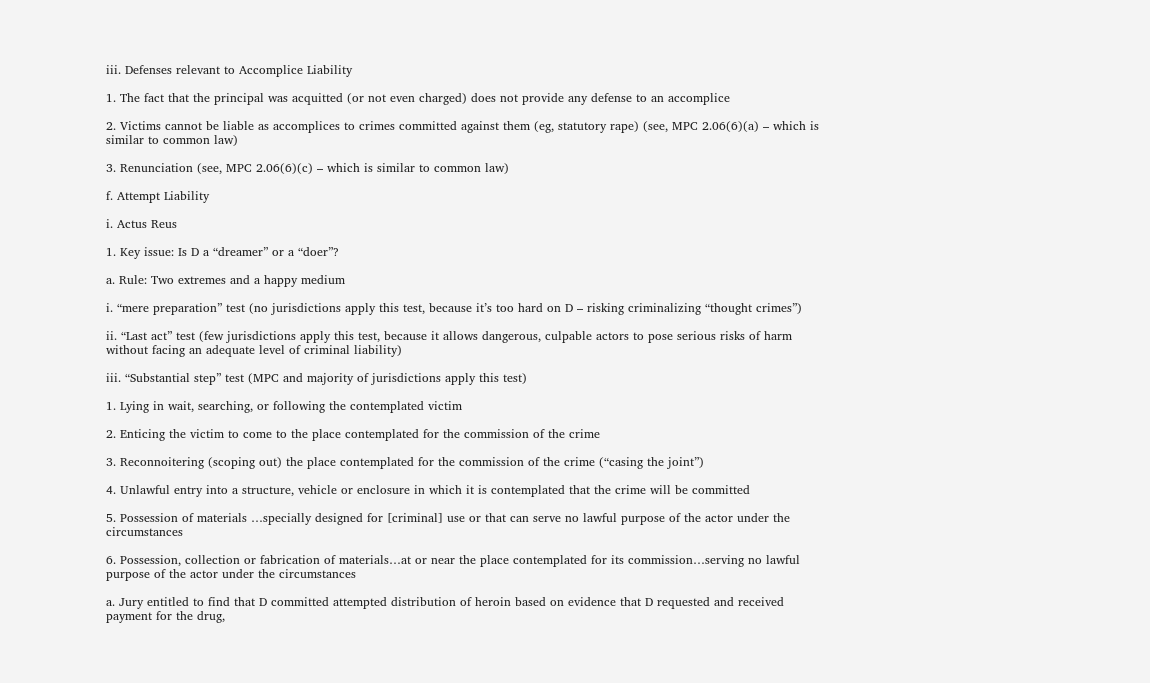iii. Defenses relevant to Accomplice Liability

1. The fact that the principal was acquitted (or not even charged) does not provide any defense to an accomplice

2. Victims cannot be liable as accomplices to crimes committed against them (eg, statutory rape) (see, MPC 2.06(6)(a) – which is similar to common law)

3. Renunciation (see, MPC 2.06(6)(c) – which is similar to common law)

f. Attempt Liability

i. Actus Reus

1. Key issue: Is D a “dreamer” or a “doer”?

a. Rule: Two extremes and a happy medium

i. “mere preparation” test (no jurisdictions apply this test, because it’s too hard on D – risking criminalizing “thought crimes”)

ii. “Last act” test (few jurisdictions apply this test, because it allows dangerous, culpable actors to pose serious risks of harm without facing an adequate level of criminal liability)

iii. “Substantial step” test (MPC and majority of jurisdictions apply this test)

1. Lying in wait, searching, or following the contemplated victim

2. Enticing the victim to come to the place contemplated for the commission of the crime

3. Reconnoitering (scoping out) the place contemplated for the commission of the crime (“casing the joint”)

4. Unlawful entry into a structure, vehicle or enclosure in which it is contemplated that the crime will be committed

5. Possession of materials …specially designed for [criminal] use or that can serve no lawful purpose of the actor under the circumstances

6. Possession, collection or fabrication of materials…at or near the place contemplated for its commission…serving no lawful purpose of the actor under the circumstances

a. Jury entitled to find that D committed attempted distribution of heroin based on evidence that D requested and received payment for the drug,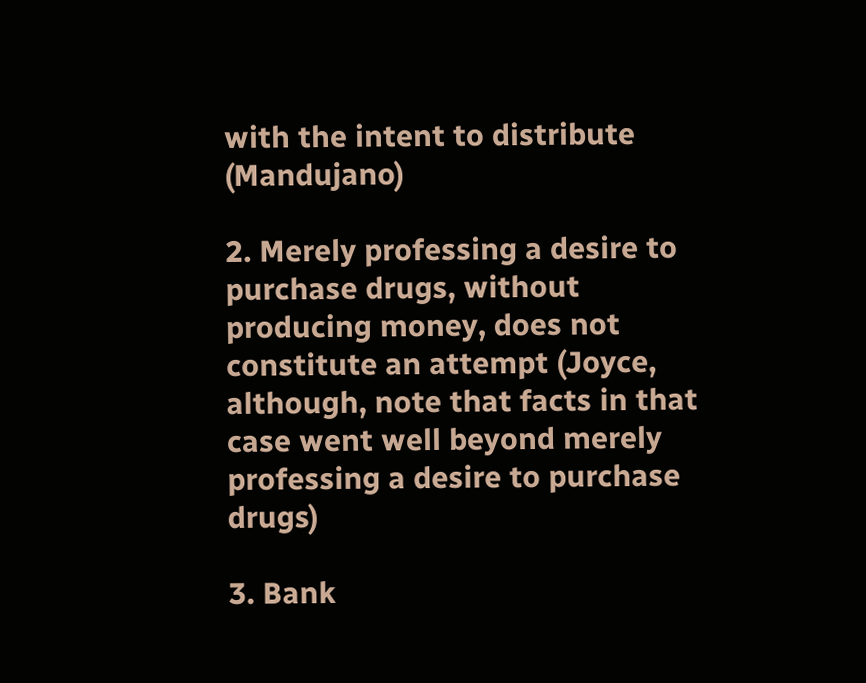with the intent to distribute (Mandujano)

2. Merely professing a desire to purchase drugs, without producing money, does not constitute an attempt (Joyce, although, note that facts in that case went well beyond merely professing a desire to purchase drugs)

3. Bank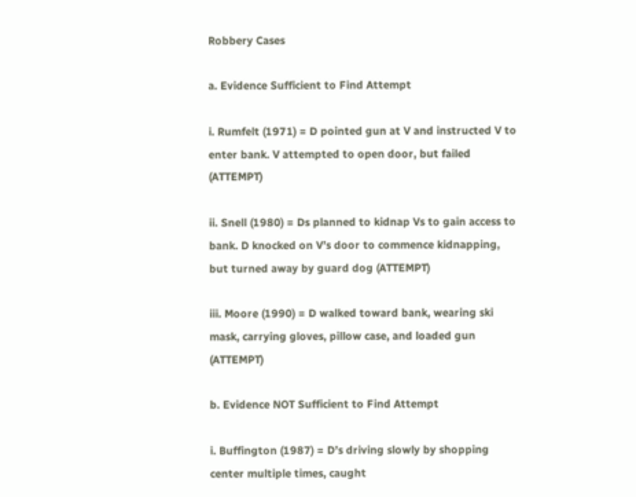Robbery Cases

a. Evidence Sufficient to Find Attempt

i. Rumfelt (1971) = D pointed gun at V and instructed V to enter bank. V attempted to open door, but failed (ATTEMPT)

ii. Snell (1980) = Ds planned to kidnap Vs to gain access to bank. D knocked on V’s door to commence kidnapping, but turned away by guard dog (ATTEMPT)

iii. Moore (1990) = D walked toward bank, wearing ski mask, carrying gloves, pillow case, and loaded gun (ATTEMPT)

b. Evidence NOT Sufficient to Find Attempt

i. Buffington (1987) = D’s driving slowly by shopping center multiple times, caught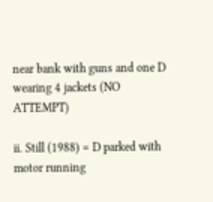near bank with guns and one D wearing 4 jackets (NO ATTEMPT)

ii. Still (1988) = D parked with motor running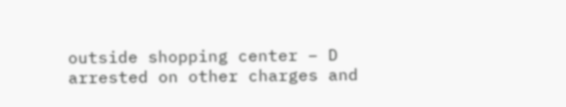outside shopping center – D arrested on other charges and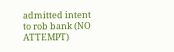admitted intent to rob bank (NO ATTEMPT)